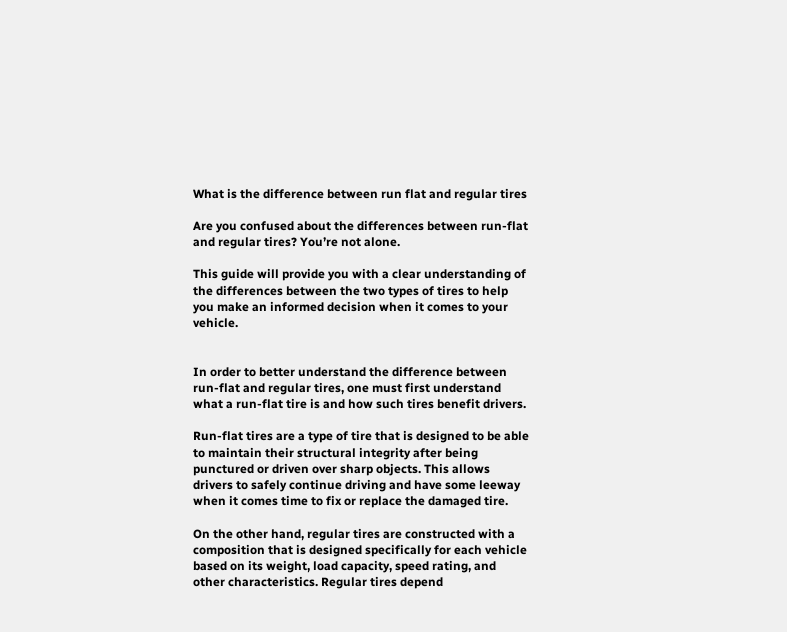What is the difference between run flat and regular tires

Are you confused about the differences between run-flat and regular tires? You’re not alone.

This guide will provide you with a clear understanding of the differences between the two types of tires to help you make an informed decision when it comes to your vehicle.


In order to better understand the difference between run-flat and regular tires, one must first understand what a run-flat tire is and how such tires benefit drivers.

Run-flat tires are a type of tire that is designed to be able to maintain their structural integrity after being punctured or driven over sharp objects. This allows drivers to safely continue driving and have some leeway when it comes time to fix or replace the damaged tire.

On the other hand, regular tires are constructed with a composition that is designed specifically for each vehicle based on its weight, load capacity, speed rating, and other characteristics. Regular tires depend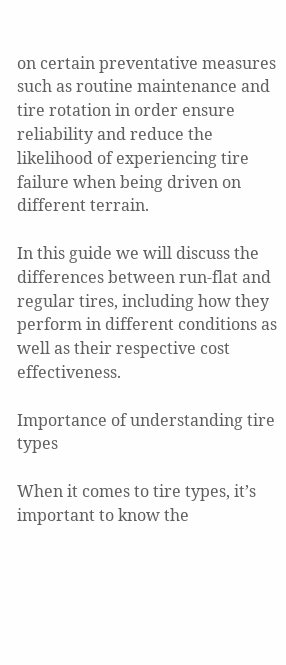on certain preventative measures such as routine maintenance and tire rotation in order ensure reliability and reduce the likelihood of experiencing tire failure when being driven on different terrain.

In this guide we will discuss the differences between run-flat and regular tires, including how they perform in different conditions as well as their respective cost effectiveness.

Importance of understanding tire types

When it comes to tire types, it’s important to know the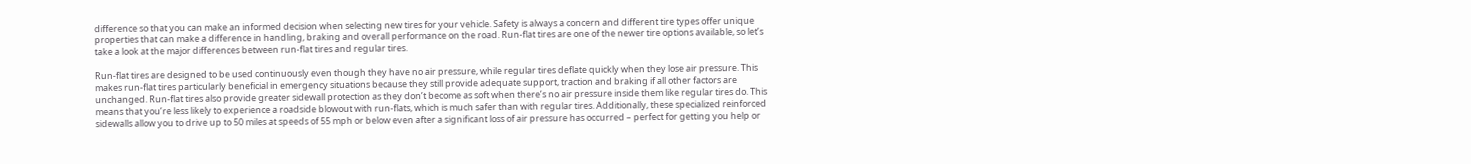difference so that you can make an informed decision when selecting new tires for your vehicle. Safety is always a concern and different tire types offer unique properties that can make a difference in handling, braking and overall performance on the road. Run-flat tires are one of the newer tire options available, so let’s take a look at the major differences between run-flat tires and regular tires.

Run-flat tires are designed to be used continuously even though they have no air pressure, while regular tires deflate quickly when they lose air pressure. This makes run-flat tires particularly beneficial in emergency situations because they still provide adequate support, traction and braking if all other factors are unchanged. Run-flat tires also provide greater sidewall protection as they don’t become as soft when there’s no air pressure inside them like regular tires do. This means that you’re less likely to experience a roadside blowout with run-flats, which is much safer than with regular tires. Additionally, these specialized reinforced sidewalls allow you to drive up to 50 miles at speeds of 55 mph or below even after a significant loss of air pressure has occurred – perfect for getting you help or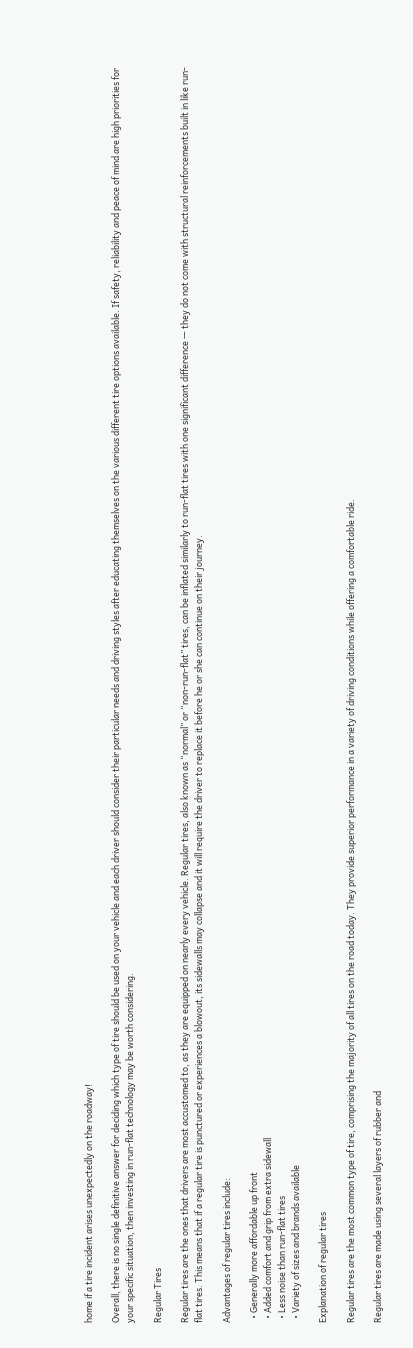home if a tire incident arises unexpectedly on the roadway!

Overall, there is no single definitive answer for deciding which type of tire should be used on your vehicle and each driver should consider their particular needs and driving styles after educating themselves on the various different tire options available. If safety, reliability and peace of mind are high priorities for your specific situation, then investing in run-flat technology may be worth considering.

Regular Tires

Regular tires are the ones that drivers are most accustomed to, as they are equipped on nearly every vehicle. Regular tires, also known as “normal” or “non-run-flat” tires, can be inflated similarly to run-flat tires with one significant difference — they do not come with structural reinforcements built in like run-flat tires. This means that if a regular tire is punctured or experiences a blowout, its sidewalls may collapse and it will require the driver to replace it before he or she can continue on their journey.

Advantages of regular tires include:

  • Generally more affordable up front
  • Added comfort and grip from extra sidewall
  • Less noise than run-flat tires
  • Variety of sizes and brands available

Explanation of regular tires

Regular tires are the most common type of tire, comprising the majority of all tires on the road today. They provide superior performance in a variety of driving conditions while offering a comfortable ride.

Regular tires are made using several layers of rubber and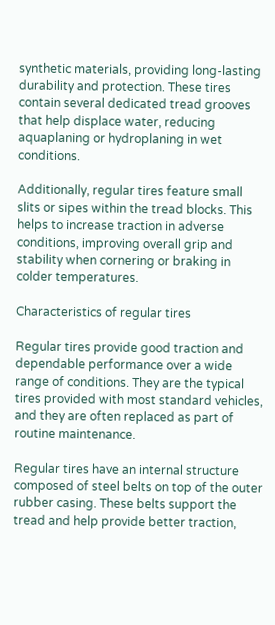synthetic materials, providing long-lasting durability and protection. These tires contain several dedicated tread grooves that help displace water, reducing aquaplaning or hydroplaning in wet conditions.

Additionally, regular tires feature small slits or sipes within the tread blocks. This helps to increase traction in adverse conditions, improving overall grip and stability when cornering or braking in colder temperatures.

Characteristics of regular tires

Regular tires provide good traction and dependable performance over a wide range of conditions. They are the typical tires provided with most standard vehicles, and they are often replaced as part of routine maintenance.

Regular tires have an internal structure composed of steel belts on top of the outer rubber casing. These belts support the tread and help provide better traction,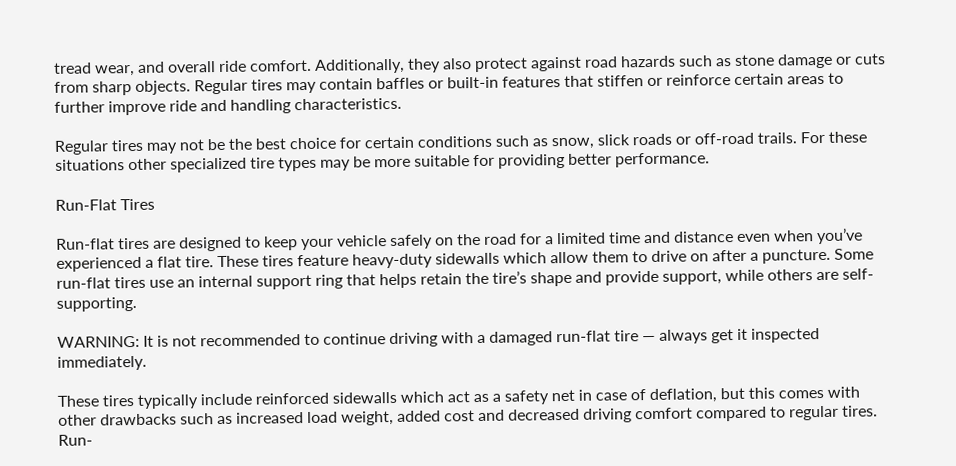tread wear, and overall ride comfort. Additionally, they also protect against road hazards such as stone damage or cuts from sharp objects. Regular tires may contain baffles or built-in features that stiffen or reinforce certain areas to further improve ride and handling characteristics.

Regular tires may not be the best choice for certain conditions such as snow, slick roads or off-road trails. For these situations other specialized tire types may be more suitable for providing better performance.

Run-Flat Tires

Run-flat tires are designed to keep your vehicle safely on the road for a limited time and distance even when you’ve experienced a flat tire. These tires feature heavy-duty sidewalls which allow them to drive on after a puncture. Some run-flat tires use an internal support ring that helps retain the tire’s shape and provide support, while others are self-supporting.

WARNING: It is not recommended to continue driving with a damaged run-flat tire — always get it inspected immediately.

These tires typically include reinforced sidewalls which act as a safety net in case of deflation, but this comes with other drawbacks such as increased load weight, added cost and decreased driving comfort compared to regular tires. Run-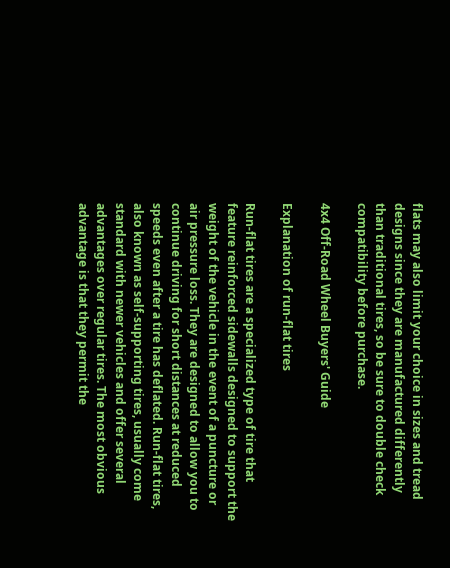flats may also limit your choice in sizes and tread designs since they are manufactured differently than traditional tires, so be sure to double check compatibility before purchase.

4x4 Off-Road Wheel Buyers' Guide

Explanation of run-flat tires

Run-flat tires are a specialized type of tire that feature reinforced sidewalls designed to support the weight of the vehicle in the event of a puncture or air pressure loss. They are designed to allow you to continue driving for short distances at reduced speeds even after a tire has deflated. Run-flat tires, also known as self-supporting tires, usually come standard with newer vehicles and offer several advantages over regular tires. The most obvious advantage is that they permit the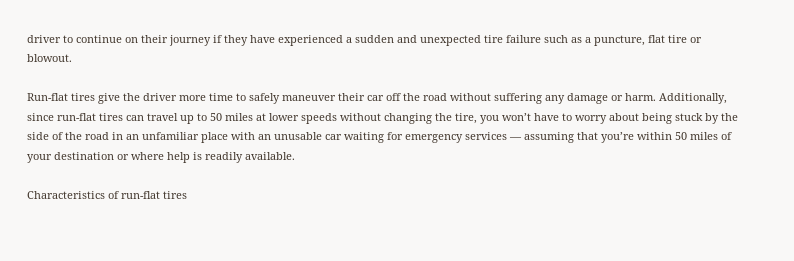driver to continue on their journey if they have experienced a sudden and unexpected tire failure such as a puncture, flat tire or blowout.

Run-flat tires give the driver more time to safely maneuver their car off the road without suffering any damage or harm. Additionally, since run-flat tires can travel up to 50 miles at lower speeds without changing the tire, you won’t have to worry about being stuck by the side of the road in an unfamiliar place with an unusable car waiting for emergency services — assuming that you’re within 50 miles of your destination or where help is readily available.

Characteristics of run-flat tires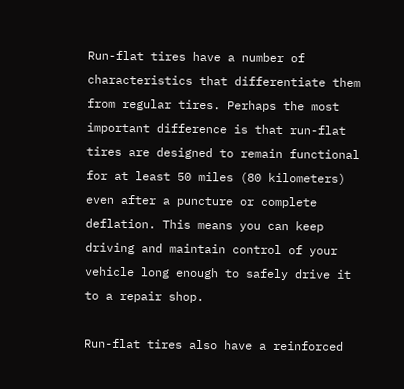Run-flat tires have a number of characteristics that differentiate them from regular tires. Perhaps the most important difference is that run-flat tires are designed to remain functional for at least 50 miles (80 kilometers) even after a puncture or complete deflation. This means you can keep driving and maintain control of your vehicle long enough to safely drive it to a repair shop.

Run-flat tires also have a reinforced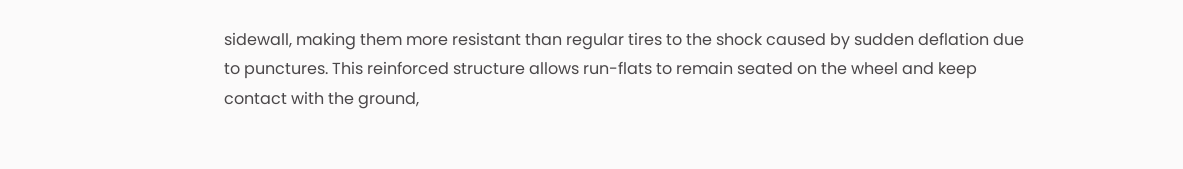sidewall, making them more resistant than regular tires to the shock caused by sudden deflation due to punctures. This reinforced structure allows run-flats to remain seated on the wheel and keep contact with the ground,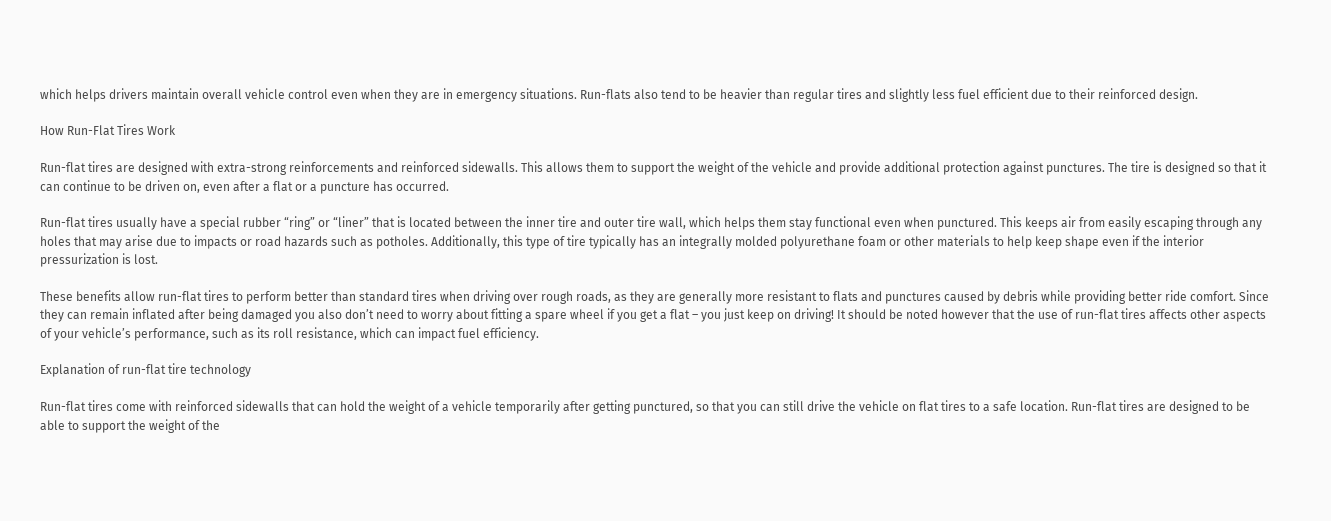which helps drivers maintain overall vehicle control even when they are in emergency situations. Run-flats also tend to be heavier than regular tires and slightly less fuel efficient due to their reinforced design.

How Run-Flat Tires Work

Run-flat tires are designed with extra-strong reinforcements and reinforced sidewalls. This allows them to support the weight of the vehicle and provide additional protection against punctures. The tire is designed so that it can continue to be driven on, even after a flat or a puncture has occurred.

Run-flat tires usually have a special rubber “ring” or “liner” that is located between the inner tire and outer tire wall, which helps them stay functional even when punctured. This keeps air from easily escaping through any holes that may arise due to impacts or road hazards such as potholes. Additionally, this type of tire typically has an integrally molded polyurethane foam or other materials to help keep shape even if the interior pressurization is lost.

These benefits allow run-flat tires to perform better than standard tires when driving over rough roads, as they are generally more resistant to flats and punctures caused by debris while providing better ride comfort. Since they can remain inflated after being damaged you also don’t need to worry about fitting a spare wheel if you get a flat – you just keep on driving! It should be noted however that the use of run-flat tires affects other aspects of your vehicle’s performance, such as its roll resistance, which can impact fuel efficiency.

Explanation of run-flat tire technology

Run-flat tires come with reinforced sidewalls that can hold the weight of a vehicle temporarily after getting punctured, so that you can still drive the vehicle on flat tires to a safe location. Run-flat tires are designed to be able to support the weight of the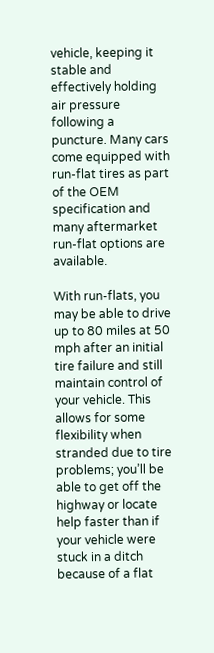vehicle, keeping it stable and effectively holding air pressure following a puncture. Many cars come equipped with run-flat tires as part of the OEM specification and many aftermarket run-flat options are available.

With run-flats, you may be able to drive up to 80 miles at 50 mph after an initial tire failure and still maintain control of your vehicle. This allows for some flexibility when stranded due to tire problems; you’ll be able to get off the highway or locate help faster than if your vehicle were stuck in a ditch because of a flat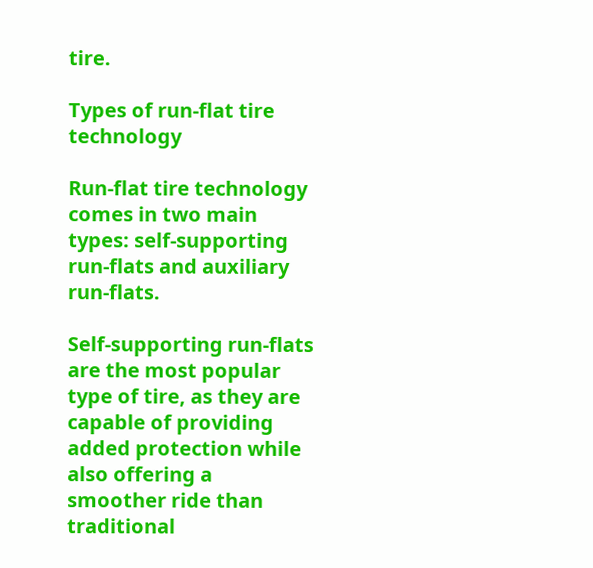tire.

Types of run-flat tire technology

Run-flat tire technology comes in two main types: self-supporting run-flats and auxiliary run-flats.

Self-supporting run-flats are the most popular type of tire, as they are capable of providing added protection while also offering a smoother ride than traditional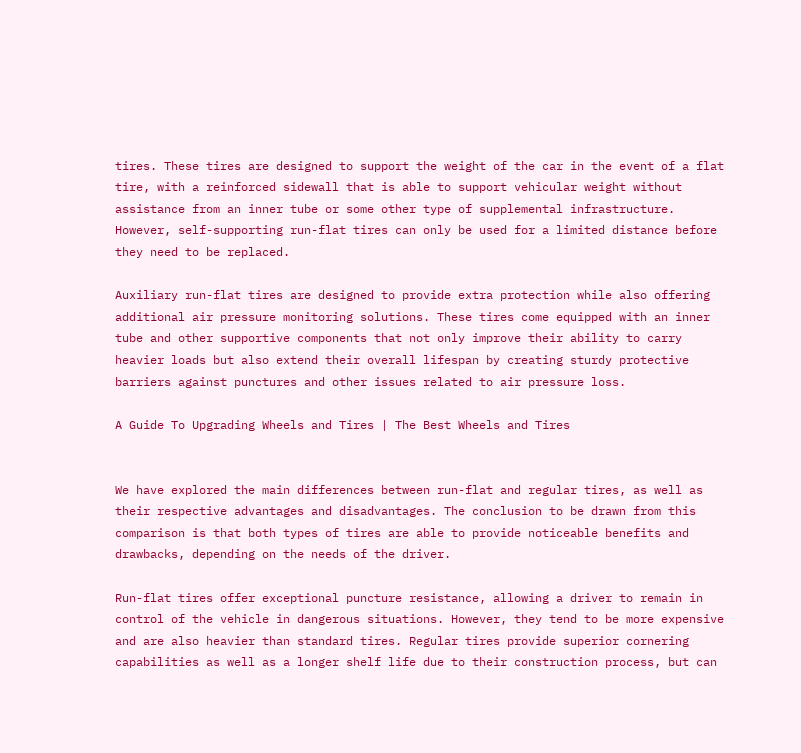tires. These tires are designed to support the weight of the car in the event of a flat tire, with a reinforced sidewall that is able to support vehicular weight without assistance from an inner tube or some other type of supplemental infrastructure. However, self-supporting run-flat tires can only be used for a limited distance before they need to be replaced.

Auxiliary run-flat tires are designed to provide extra protection while also offering additional air pressure monitoring solutions. These tires come equipped with an inner tube and other supportive components that not only improve their ability to carry heavier loads but also extend their overall lifespan by creating sturdy protective barriers against punctures and other issues related to air pressure loss.

A Guide To Upgrading Wheels and Tires | The Best Wheels and Tires


We have explored the main differences between run-flat and regular tires, as well as their respective advantages and disadvantages. The conclusion to be drawn from this comparison is that both types of tires are able to provide noticeable benefits and drawbacks, depending on the needs of the driver.

Run-flat tires offer exceptional puncture resistance, allowing a driver to remain in control of the vehicle in dangerous situations. However, they tend to be more expensive and are also heavier than standard tires. Regular tires provide superior cornering capabilities as well as a longer shelf life due to their construction process, but can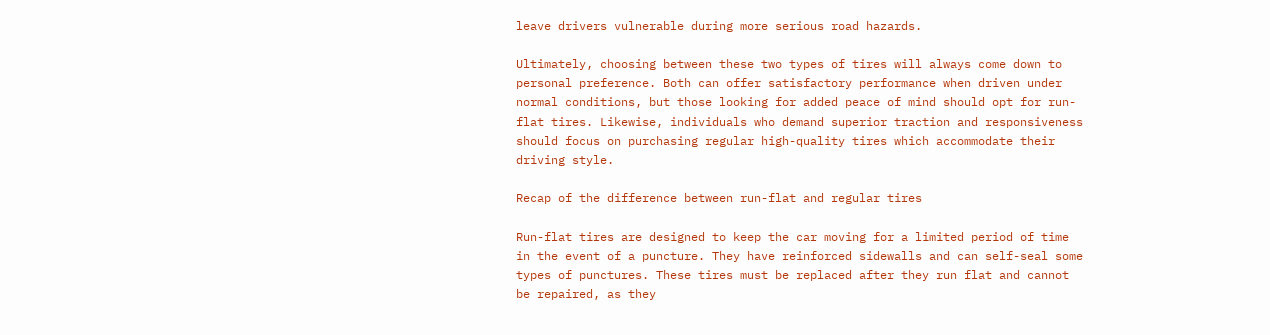leave drivers vulnerable during more serious road hazards.

Ultimately, choosing between these two types of tires will always come down to personal preference. Both can offer satisfactory performance when driven under normal conditions, but those looking for added peace of mind should opt for run-flat tires. Likewise, individuals who demand superior traction and responsiveness should focus on purchasing regular high-quality tires which accommodate their driving style.

Recap of the difference between run-flat and regular tires

Run-flat tires are designed to keep the car moving for a limited period of time in the event of a puncture. They have reinforced sidewalls and can self-seal some types of punctures. These tires must be replaced after they run flat and cannot be repaired, as they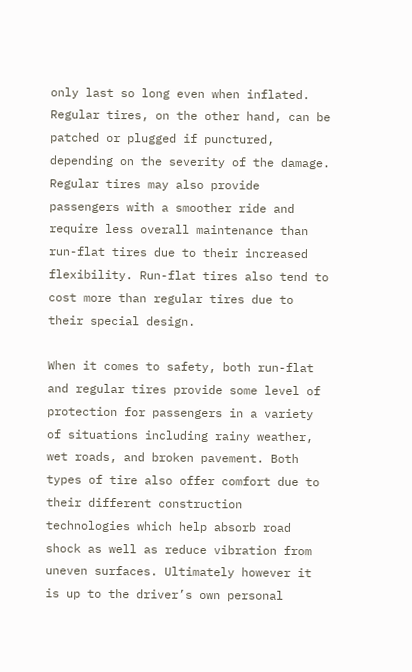only last so long even when inflated. Regular tires, on the other hand, can be patched or plugged if punctured, depending on the severity of the damage. Regular tires may also provide passengers with a smoother ride and require less overall maintenance than run-flat tires due to their increased flexibility. Run-flat tires also tend to cost more than regular tires due to their special design.

When it comes to safety, both run-flat and regular tires provide some level of protection for passengers in a variety of situations including rainy weather, wet roads, and broken pavement. Both types of tire also offer comfort due to their different construction technologies which help absorb road shock as well as reduce vibration from uneven surfaces. Ultimately however it is up to the driver’s own personal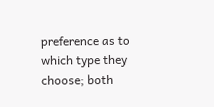preference as to which type they choose; both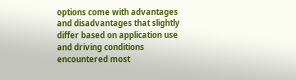options come with advantages and disadvantages that slightly differ based on application use and driving conditions encountered most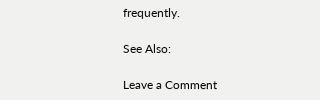frequently.

See Also:

Leave a Comment